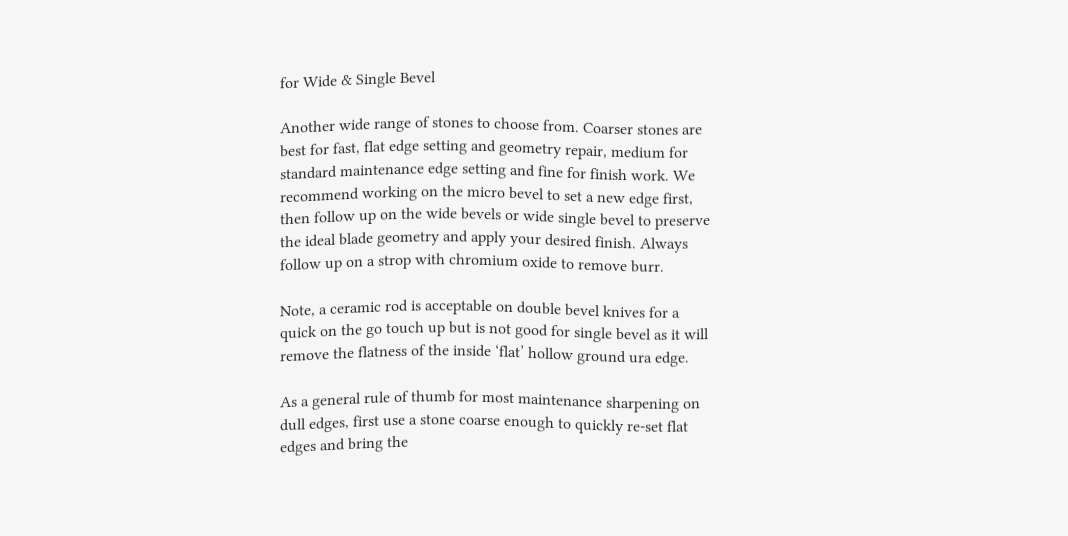for Wide & Single Bevel

Another wide range of stones to choose from. Coarser stones are best for fast, flat edge setting and geometry repair, medium for standard maintenance edge setting and fine for finish work. We recommend working on the micro bevel to set a new edge first, then follow up on the wide bevels or wide single bevel to preserve the ideal blade geometry and apply your desired finish. Always follow up on a strop with chromium oxide to remove burr.

Note, a ceramic rod is acceptable on double bevel knives for a quick on the go touch up but is not good for single bevel as it will remove the flatness of the inside ‘flat’ hollow ground ura edge.

As a general rule of thumb for most maintenance sharpening on dull edges, first use a stone coarse enough to quickly re-set flat edges and bring the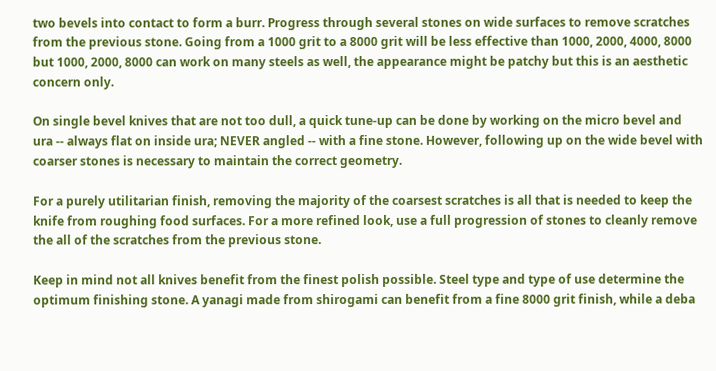two bevels into contact to form a burr. Progress through several stones on wide surfaces to remove scratches from the previous stone. Going from a 1000 grit to a 8000 grit will be less effective than 1000, 2000, 4000, 8000 but 1000, 2000, 8000 can work on many steels as well, the appearance might be patchy but this is an aesthetic concern only.

On single bevel knives that are not too dull, a quick tune-up can be done by working on the micro bevel and ura -- always flat on inside ura; NEVER angled -- with a fine stone. However, following up on the wide bevel with coarser stones is necessary to maintain the correct geometry.

For a purely utilitarian finish, removing the majority of the coarsest scratches is all that is needed to keep the knife from roughing food surfaces. For a more refined look, use a full progression of stones to cleanly remove the all of the scratches from the previous stone.

Keep in mind not all knives benefit from the finest polish possible. Steel type and type of use determine the optimum finishing stone. A yanagi made from shirogami can benefit from a fine 8000 grit finish, while a deba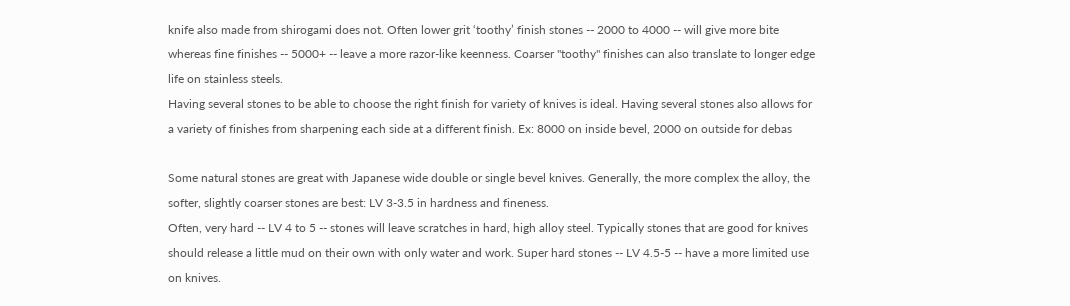knife also made from shirogami does not. Often lower grit ‘toothy’ finish stones -- 2000 to 4000 -- will give more bite whereas fine finishes -- 5000+ -- leave a more razor-like keenness. Coarser "toothy" finishes can also translate to longer edge life on stainless steels.
Having several stones to be able to choose the right finish for variety of knives is ideal. Having several stones also allows for a variety of finishes from sharpening each side at a different finish. Ex: 8000 on inside bevel, 2000 on outside for debas

Some natural stones are great with Japanese wide double or single bevel knives. Generally, the more complex the alloy, the softer, slightly coarser stones are best: LV 3-3.5 in hardness and fineness.
Often, very hard -- LV 4 to 5 -- stones will leave scratches in hard, high alloy steel. Typically stones that are good for knives should release a little mud on their own with only water and work. Super hard stones -- LV 4.5-5 -- have a more limited use on knives.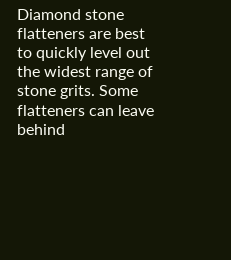Diamond stone flatteners are best to quickly level out the widest range of stone grits. Some flatteners can leave behind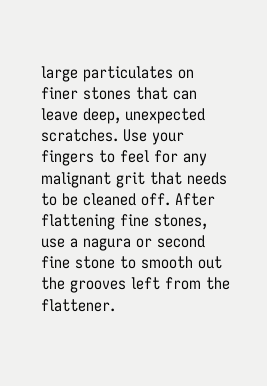large particulates on finer stones that can leave deep, unexpected scratches. Use your fingers to feel for any malignant grit that needs to be cleaned off. After flattening fine stones, use a nagura or second fine stone to smooth out the grooves left from the flattener.